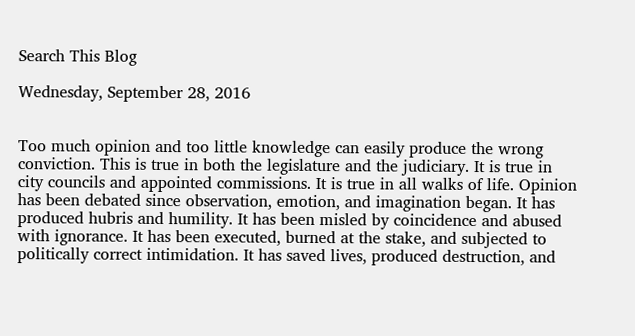Search This Blog

Wednesday, September 28, 2016


Too much opinion and too little knowledge can easily produce the wrong conviction. This is true in both the legislature and the judiciary. It is true in city councils and appointed commissions. It is true in all walks of life. Opinion has been debated since observation, emotion, and imagination began. It has produced hubris and humility. It has been misled by coincidence and abused with ignorance. It has been executed, burned at the stake, and subjected to politically correct intimidation. It has saved lives, produced destruction, and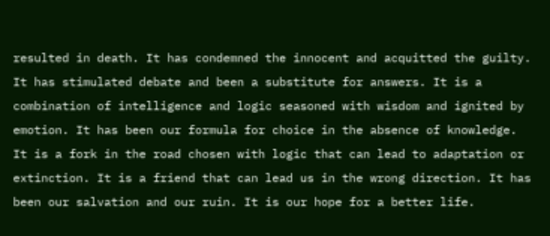resulted in death. It has condemned the innocent and acquitted the guilty. It has stimulated debate and been a substitute for answers. It is a combination of intelligence and logic seasoned with wisdom and ignited by emotion. It has been our formula for choice in the absence of knowledge. It is a fork in the road chosen with logic that can lead to adaptation or extinction. It is a friend that can lead us in the wrong direction. It has been our salvation and our ruin. It is our hope for a better life.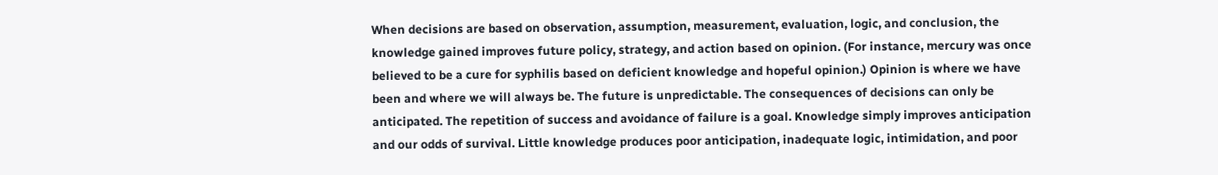When decisions are based on observation, assumption, measurement, evaluation, logic, and conclusion, the knowledge gained improves future policy, strategy, and action based on opinion. (For instance, mercury was once believed to be a cure for syphilis based on deficient knowledge and hopeful opinion.) Opinion is where we have been and where we will always be. The future is unpredictable. The consequences of decisions can only be anticipated. The repetition of success and avoidance of failure is a goal. Knowledge simply improves anticipation and our odds of survival. Little knowledge produces poor anticipation, inadequate logic, intimidation, and poor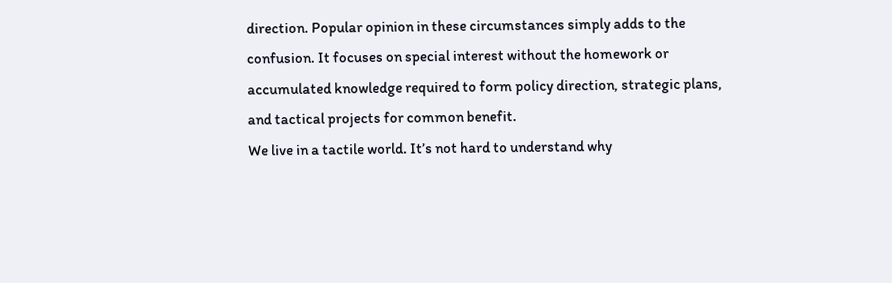direction. Popular opinion in these circumstances simply adds to the confusion. It focuses on special interest without the homework or accumulated knowledge required to form policy direction, strategic plans, and tactical projects for common benefit.
We live in a tactile world. It’s not hard to understand why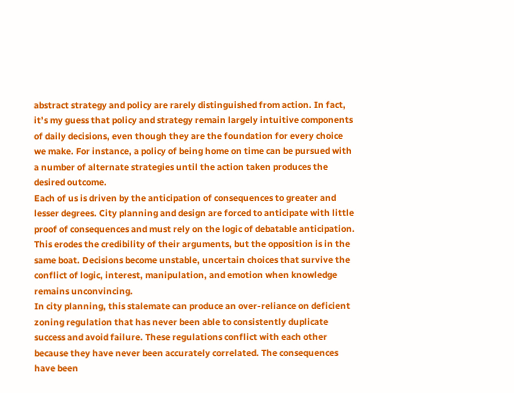abstract strategy and policy are rarely distinguished from action. In fact, it’s my guess that policy and strategy remain largely intuitive components of daily decisions, even though they are the foundation for every choice we make. For instance, a policy of being home on time can be pursued with a number of alternate strategies until the action taken produces the desired outcome.
Each of us is driven by the anticipation of consequences to greater and lesser degrees. City planning and design are forced to anticipate with little proof of consequences and must rely on the logic of debatable anticipation. This erodes the credibility of their arguments, but the opposition is in the same boat. Decisions become unstable, uncertain choices that survive the conflict of logic, interest, manipulation, and emotion when knowledge remains unconvincing.
In city planning, this stalemate can produce an over-reliance on deficient zoning regulation that has never been able to consistently duplicate success and avoid failure. These regulations conflict with each other because they have never been accurately correlated. The consequences have been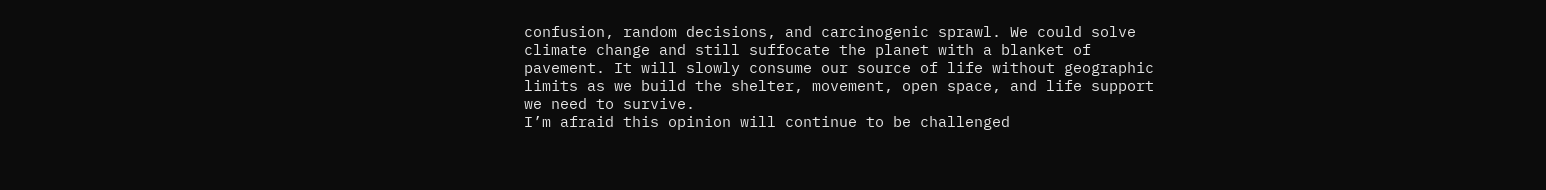confusion, random decisions, and carcinogenic sprawl. We could solve climate change and still suffocate the planet with a blanket of pavement. It will slowly consume our source of life without geographic limits as we build the shelter, movement, open space, and life support we need to survive.
I’m afraid this opinion will continue to be challenged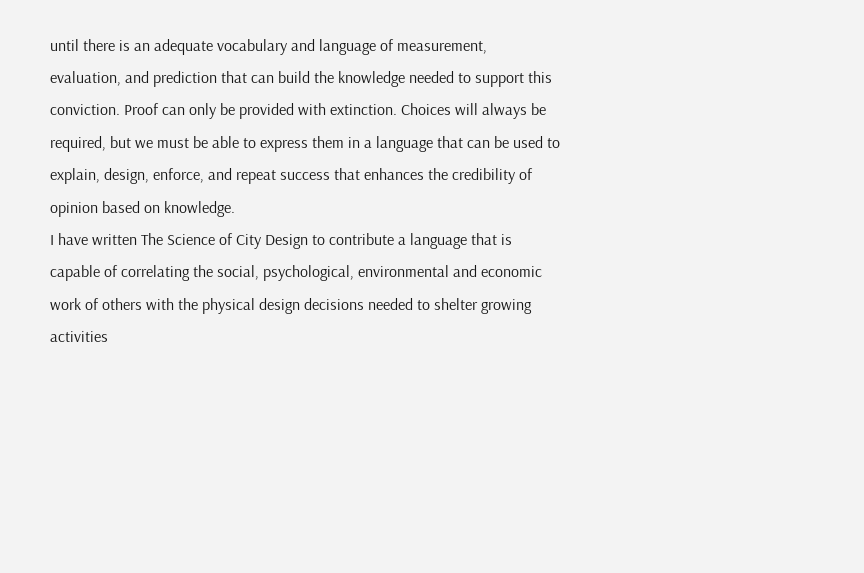until there is an adequate vocabulary and language of measurement, evaluation, and prediction that can build the knowledge needed to support this conviction. Proof can only be provided with extinction. Choices will always be required, but we must be able to express them in a language that can be used to explain, design, enforce, and repeat success that enhances the credibility of opinion based on knowledge.
I have written The Science of City Design to contribute a language that is capable of correlating the social, psychological, environmental and economic work of others with the physical design decisions needed to shelter growing activities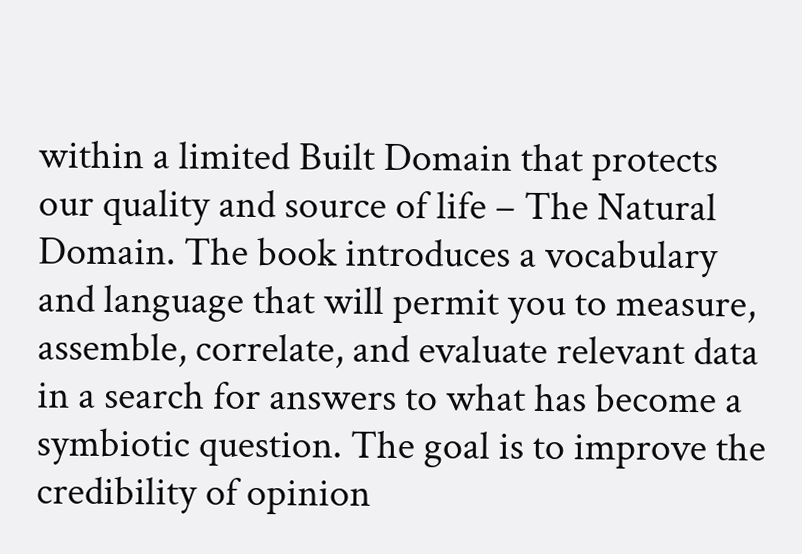within a limited Built Domain that protects our quality and source of life – The Natural Domain. The book introduces a vocabulary and language that will permit you to measure, assemble, correlate, and evaluate relevant data in a search for answers to what has become a symbiotic question. The goal is to improve the credibility of opinion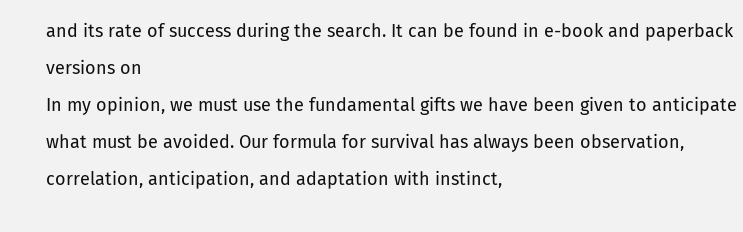and its rate of success during the search. It can be found in e-book and paperback versions on
In my opinion, we must use the fundamental gifts we have been given to anticipate what must be avoided. Our formula for survival has always been observation, correlation, anticipation, and adaptation with instinct,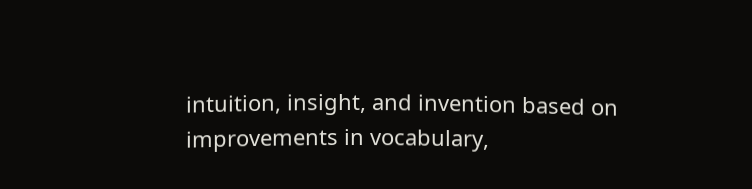intuition, insight, and invention based on improvements in vocabulary,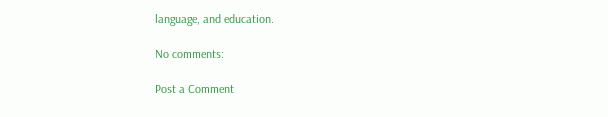language, and education.

No comments:

Post a Comment